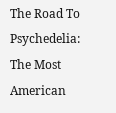The Road To Psychedelia: The Most American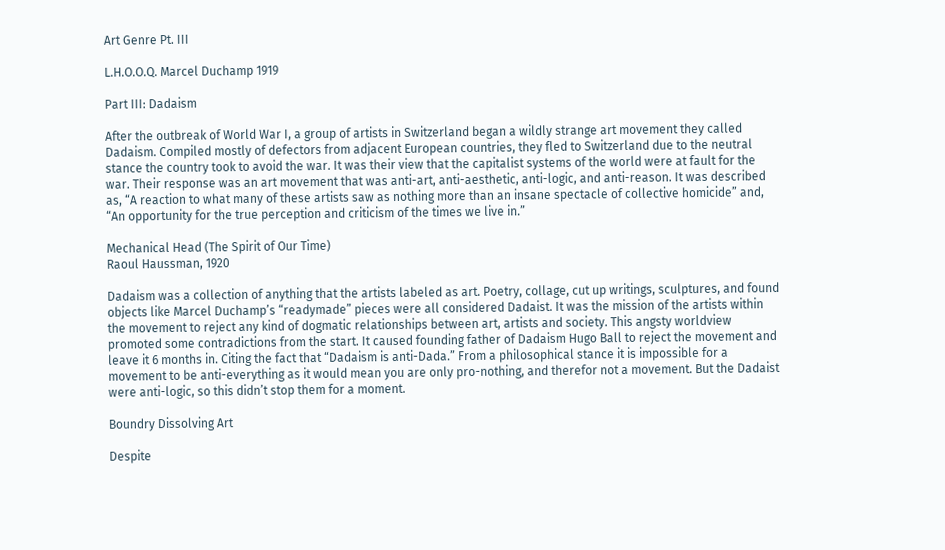Art Genre Pt. III

L.H.O.O.Q. Marcel Duchamp 1919

Part III: Dadaism

After the outbreak of World War I, a group of artists in Switzerland began a wildly strange art movement they called Dadaism. Compiled mostly of defectors from adjacent European countries, they fled to Switzerland due to the neutral stance the country took to avoid the war. It was their view that the capitalist systems of the world were at fault for the war. Their response was an art movement that was anti-art, anti-aesthetic, anti-logic, and anti-reason. It was described as, “A reaction to what many of these artists saw as nothing more than an insane spectacle of collective homicide” and, “An opportunity for the true perception and criticism of the times we live in.”

Mechanical Head (The Spirit of Our Time)
Raoul Haussman, 1920

Dadaism was a collection of anything that the artists labeled as art. Poetry, collage, cut up writings, sculptures, and found objects like Marcel Duchamp’s “readymade” pieces were all considered Dadaist. It was the mission of the artists within the movement to reject any kind of dogmatic relationships between art, artists and society. This angsty worldview promoted some contradictions from the start. It caused founding father of Dadaism Hugo Ball to reject the movement and leave it 6 months in. Citing the fact that “Dadaism is anti-Dada.” From a philosophical stance it is impossible for a movement to be anti-everything as it would mean you are only pro-nothing, and therefor not a movement. But the Dadaist were anti-logic, so this didn’t stop them for a moment.

Boundry Dissolving Art

Despite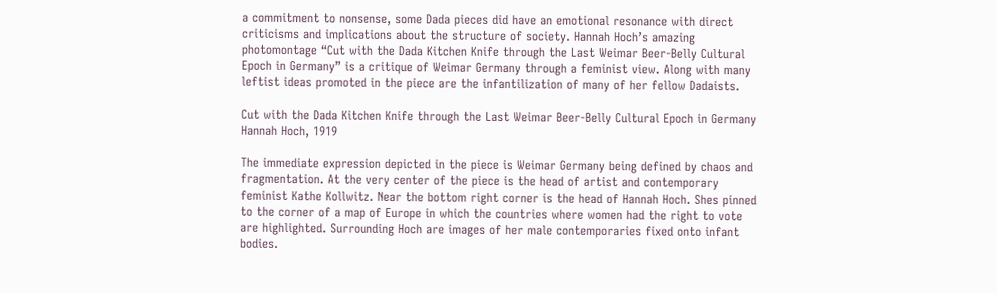a commitment to nonsense, some Dada pieces did have an emotional resonance with direct criticisms and implications about the structure of society. Hannah Hoch’s amazing photomontage “Cut with the Dada Kitchen Knife through the Last Weimar Beer-Belly Cultural Epoch in Germany” is a critique of Weimar Germany through a feminist view. Along with many leftist ideas promoted in the piece are the infantilization of many of her fellow Dadaists.

Cut with the Dada Kitchen Knife through the Last Weimar Beer-Belly Cultural Epoch in Germany
Hannah Hoch, 1919

The immediate expression depicted in the piece is Weimar Germany being defined by chaos and fragmentation. At the very center of the piece is the head of artist and contemporary feminist Kathe Kollwitz. Near the bottom right corner is the head of Hannah Hoch. Shes pinned to the corner of a map of Europe in which the countries where women had the right to vote are highlighted. Surrounding Hoch are images of her male contemporaries fixed onto infant bodies.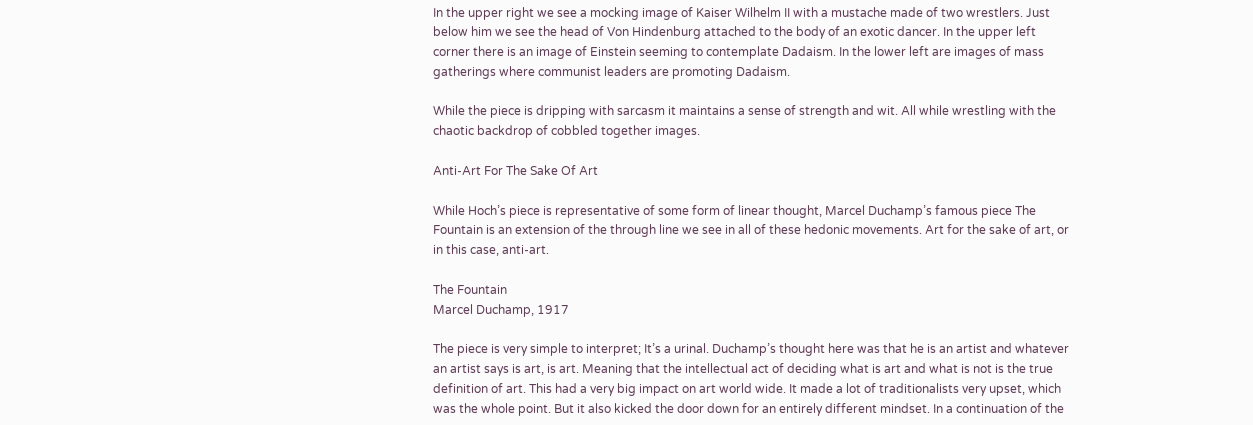In the upper right we see a mocking image of Kaiser Wilhelm II with a mustache made of two wrestlers. Just below him we see the head of Von Hindenburg attached to the body of an exotic dancer. In the upper left corner there is an image of Einstein seeming to contemplate Dadaism. In the lower left are images of mass gatherings where communist leaders are promoting Dadaism.

While the piece is dripping with sarcasm it maintains a sense of strength and wit. All while wrestling with the chaotic backdrop of cobbled together images.

Anti-Art For The Sake Of Art

While Hoch’s piece is representative of some form of linear thought, Marcel Duchamp’s famous piece The Fountain is an extension of the through line we see in all of these hedonic movements. Art for the sake of art, or in this case, anti-art.

The Fountain
Marcel Duchamp, 1917

The piece is very simple to interpret; It’s a urinal. Duchamp’s thought here was that he is an artist and whatever an artist says is art, is art. Meaning that the intellectual act of deciding what is art and what is not is the true definition of art. This had a very big impact on art world wide. It made a lot of traditionalists very upset, which was the whole point. But it also kicked the door down for an entirely different mindset. In a continuation of the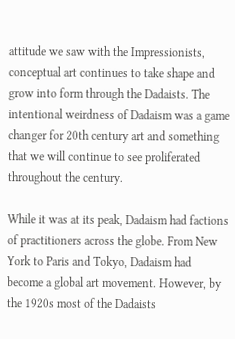attitude we saw with the Impressionists, conceptual art continues to take shape and grow into form through the Dadaists. The intentional weirdness of Dadaism was a game changer for 20th century art and something that we will continue to see proliferated throughout the century.

While it was at its peak, Dadaism had factions of practitioners across the globe. From New York to Paris and Tokyo, Dadaism had become a global art movement. However, by the 1920s most of the Dadaists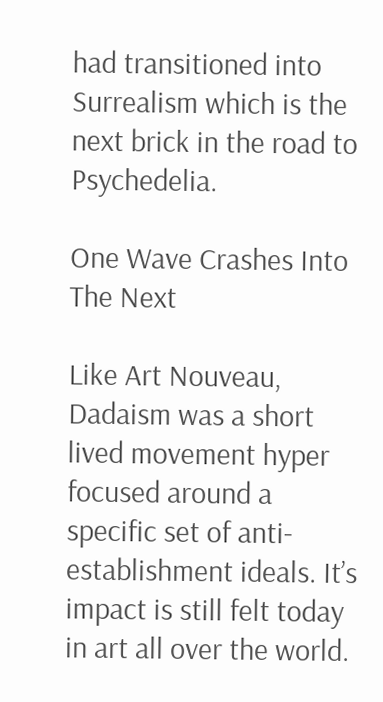had transitioned into Surrealism which is the next brick in the road to Psychedelia.

One Wave Crashes Into The Next

Like Art Nouveau, Dadaism was a short lived movement hyper focused around a specific set of anti-establishment ideals. It’s impact is still felt today in art all over the world.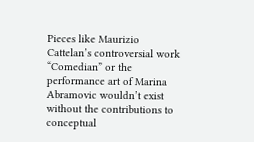Pieces like Maurizio Cattelan’s controversial work “Comedian” or the performance art of Marina Abramovic wouldn’t exist without the contributions to conceptual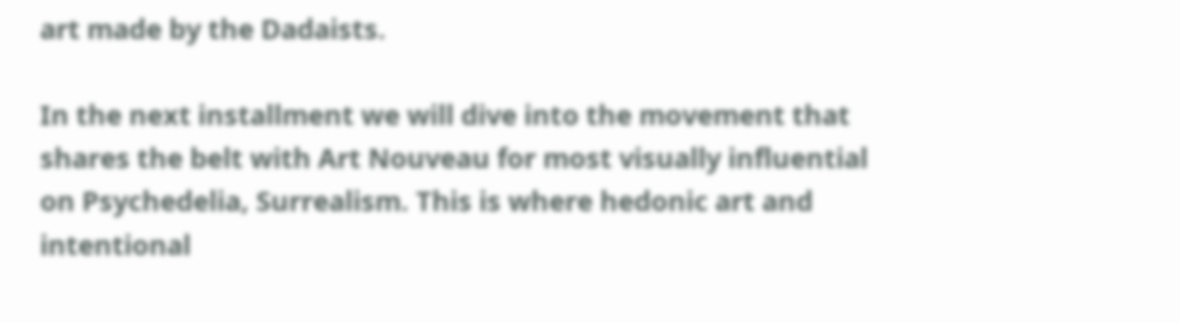art made by the Dadaists.

In the next installment we will dive into the movement that shares the belt with Art Nouveau for most visually influential on Psychedelia, Surrealism. This is where hedonic art and intentional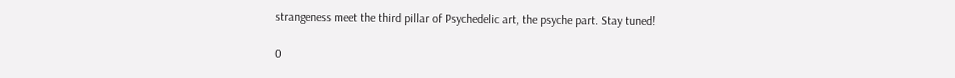strangeness meet the third pillar of Psychedelic art, the psyche part. Stay tuned!

0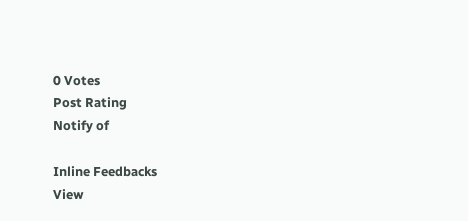0 Votes
Post Rating
Notify of

Inline Feedbacks
View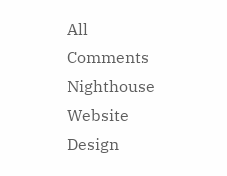All Comments
Nighthouse Website Design